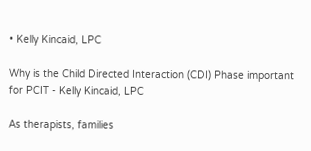• Kelly Kincaid, LPC

Why is the Child Directed Interaction (CDI) Phase important for PCIT - Kelly Kincaid, LPC

As therapists, families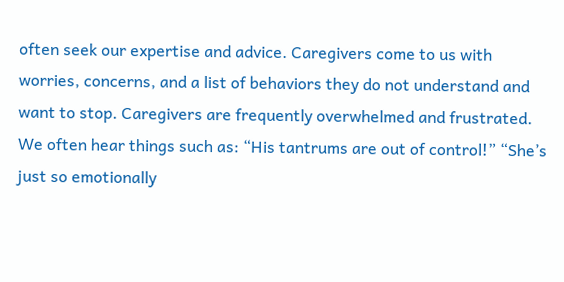often seek our expertise and advice. Caregivers come to us with worries, concerns, and a list of behaviors they do not understand and want to stop. Caregivers are frequently overwhelmed and frustrated. We often hear things such as: “His tantrums are out of control!” “She’s just so emotionally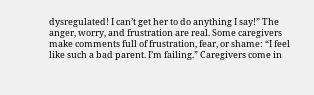dysregulated! I can’t get her to do anything I say!” The anger, worry, and frustration are real. Some caregivers make comments full of frustration, fear, or shame: “I feel like such a bad parent. I’m failing.” Caregivers come in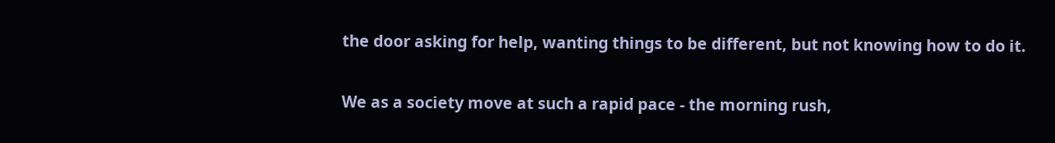the door asking for help, wanting things to be different, but not knowing how to do it.

We as a society move at such a rapid pace - the morning rush,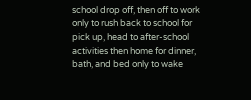school drop off, then off to work only to rush back to school for pick up, head to after-school activities then home for dinner, bath, and bed only to wake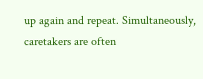up again and repeat. Simultaneously, caretakers are often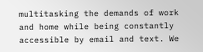multitasking the demands of work and home while being constantly accessible by email and text. We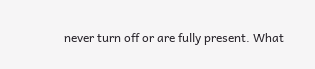never turn off or are fully present. What